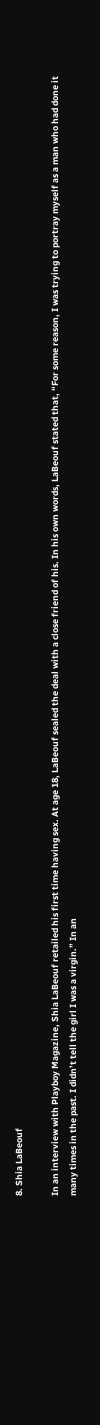8. Shia LaBeouf

In an interview with Playboy Magazine, Shia LaBeouf retailed his first time having sex. At age 18, LaBeouf sealed the deal with a close friend of his. In his own words, LaBeouf stated that, “For some reason, I was trying to portray myself as a man who had done it many times in the past. I didn’t tell the girl I was a virgin.” In an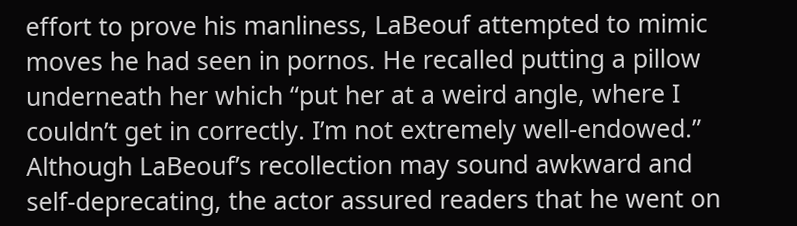effort to prove his manliness, LaBeouf attempted to mimic moves he had seen in pornos. He recalled putting a pillow underneath her which “put her at a weird angle, where I couldn’t get in correctly. I’m not extremely well-endowed.” Although LaBeouf’s recollection may sound awkward and self-deprecating, the actor assured readers that he went on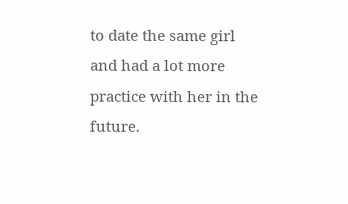to date the same girl and had a lot more practice with her in the future.